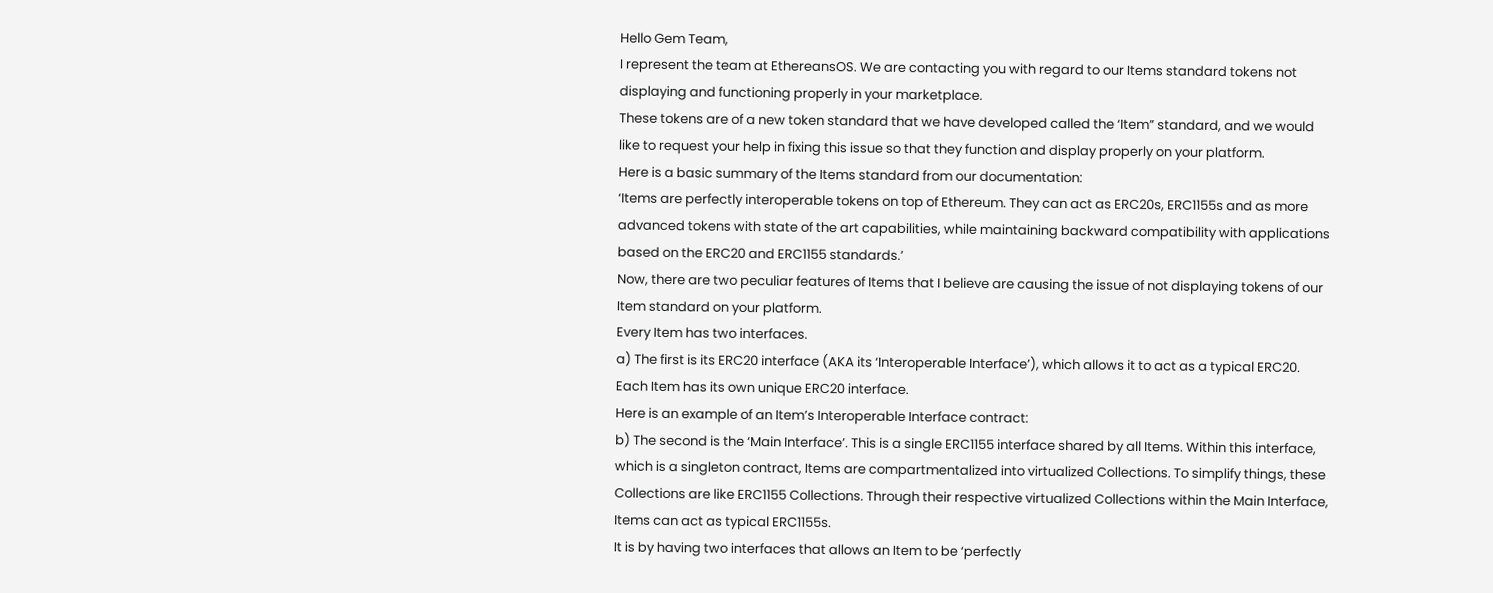Hello Gem Team,
I represent the team at EthereansOS. We are contacting you with regard to our Items standard tokens not displaying and functioning properly in your marketplace.
These tokens are of a new token standard that we have developed called the ‘Item” standard, and we would like to request your help in fixing this issue so that they function and display properly on your platform.
Here is a basic summary of the Items standard from our documentation:
‘Items are perfectly interoperable tokens on top of Ethereum. They can act as ERC20s, ERC1155s and as more advanced tokens with state of the art capabilities, while maintaining backward compatibility with applications based on the ERC20 and ERC1155 standards.’
Now, there are two peculiar features of Items that I believe are causing the issue of not displaying tokens of our Item standard on your platform.
Every Item has two interfaces.
a) The first is its ERC20 interface (AKA its ‘Interoperable Interface’), which allows it to act as a typical ERC20. Each Item has its own unique ERC20 interface.
Here is an example of an Item’s Interoperable Interface contract:
b) The second is the ‘Main Interface’. This is a single ERC1155 interface shared by all Items. Within this interface, which is a singleton contract, Items are compartmentalized into virtualized Collections. To simplify things, these Collections are like ERC1155 Collections. Through their respective virtualized Collections within the Main Interface, Items can act as typical ERC1155s.
It is by having two interfaces that allows an Item to be ‘perfectly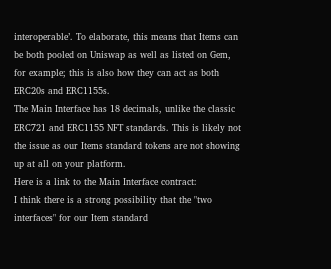interoperable’. To elaborate, this means that Items can be both pooled on Uniswap as well as listed on Gem, for example; this is also how they can act as both ERC20s and ERC1155s.
The Main Interface has 18 decimals, unlike the classic ERC721 and ERC1155 NFT standards. This is likely not the issue as our Items standard tokens are not showing up at all on your platform.
Here is a link to the Main Interface contract:
I think there is a strong possibility that the "two interfaces" for our Item standard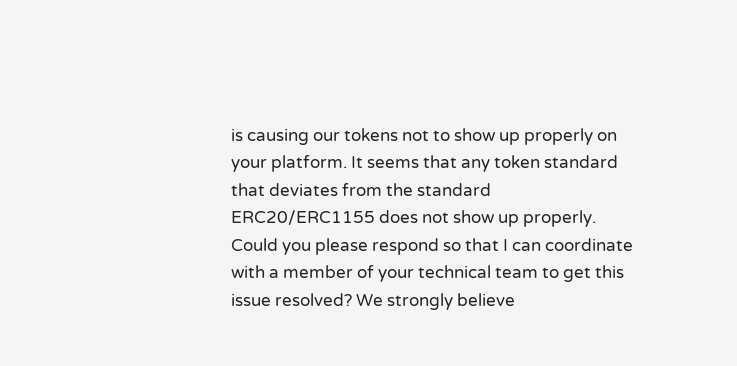is causing our tokens not to show up properly on your platform. It seems that any token standard that deviates from the standard ERC20/ERC1155 does not show up properly.
Could you please respond so that I can coordinate with a member of your technical team to get this issue resolved? We strongly believe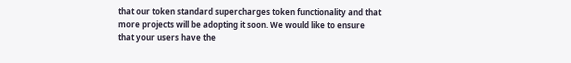that our token standard supercharges token functionality and that more projects will be adopting it soon. We would like to ensure that your users have the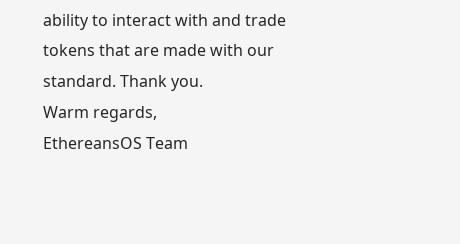ability to interact with and trade tokens that are made with our standard. Thank you.
Warm regards,
EthereansOS Team